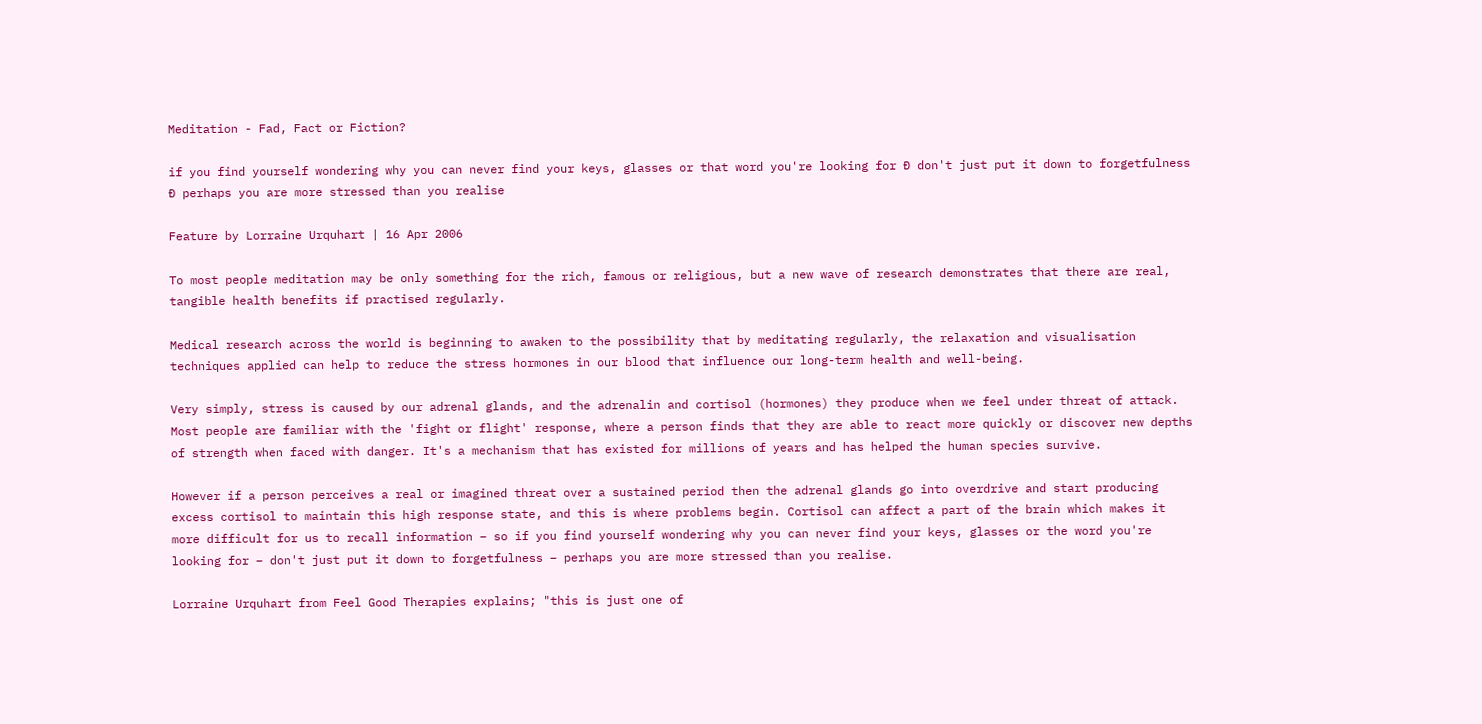Meditation - Fad, Fact or Fiction?

if you find yourself wondering why you can never find your keys, glasses or that word you're looking for Ð don't just put it down to forgetfulness Ð perhaps you are more stressed than you realise

Feature by Lorraine Urquhart | 16 Apr 2006

To most people meditation may be only something for the rich, famous or religious, but a new wave of research demonstrates that there are real, tangible health benefits if practised regularly.

Medical research across the world is beginning to awaken to the possibility that by meditating regularly, the relaxation and visualisation techniques applied can help to reduce the stress hormones in our blood that influence our long-term health and well-being.

Very simply, stress is caused by our adrenal glands, and the adrenalin and cortisol (hormones) they produce when we feel under threat of attack. Most people are familiar with the 'fight or flight' response, where a person finds that they are able to react more quickly or discover new depths of strength when faced with danger. It's a mechanism that has existed for millions of years and has helped the human species survive.

However if a person perceives a real or imagined threat over a sustained period then the adrenal glands go into overdrive and start producing excess cortisol to maintain this high response state, and this is where problems begin. Cortisol can affect a part of the brain which makes it more difficult for us to recall information – so if you find yourself wondering why you can never find your keys, glasses or the word you're looking for – don't just put it down to forgetfulness – perhaps you are more stressed than you realise.

Lorraine Urquhart from Feel Good Therapies explains; "this is just one of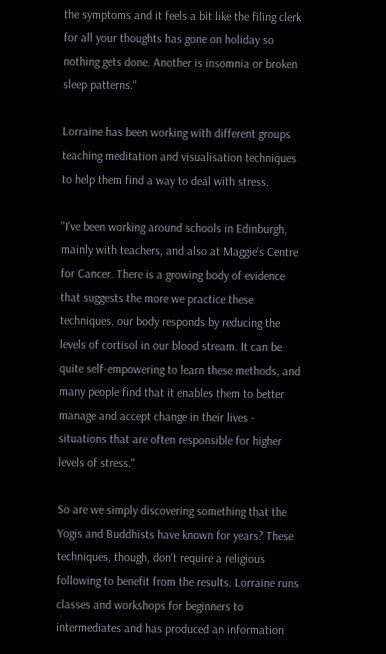the symptoms and it feels a bit like the filing clerk for all your thoughts has gone on holiday so nothing gets done. Another is insomnia or broken sleep patterns."

Lorraine has been working with different groups teaching meditation and visualisation techniques to help them find a way to deal with stress.

"I've been working around schools in Edinburgh, mainly with teachers, and also at Maggie's Centre for Cancer. There is a growing body of evidence that suggests the more we practice these techniques, our body responds by reducing the levels of cortisol in our blood stream. It can be quite self-empowering to learn these methods, and many people find that it enables them to better manage and accept change in their lives - situations that are often responsible for higher levels of stress."

So are we simply discovering something that the Yogis and Buddhists have known for years? These techniques, though, don't require a religious following to benefit from the results. Lorraine runs classes and workshops for beginners to intermediates and has produced an information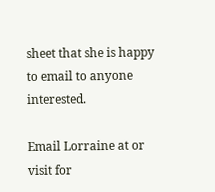sheet that she is happy to email to anyone interested.

Email Lorraine at or visit for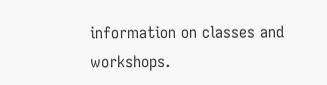information on classes and workshops.